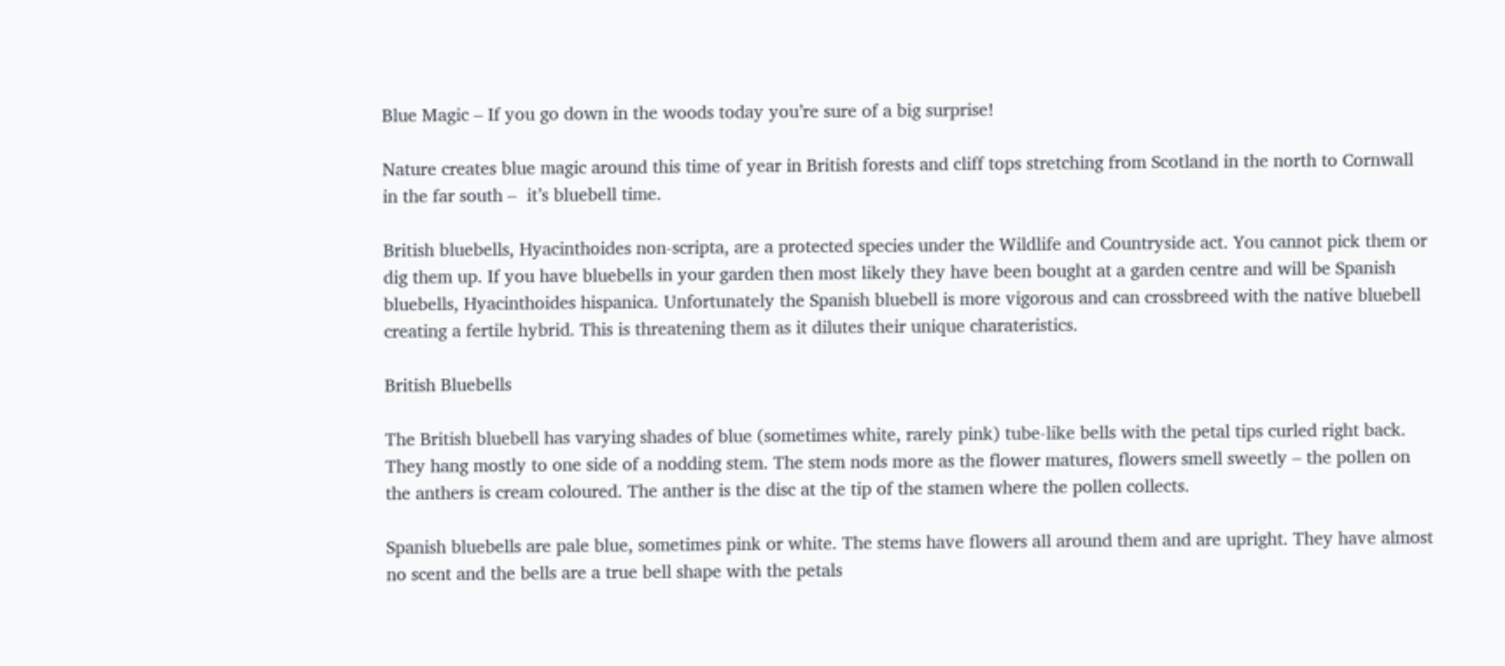Blue Magic – If you go down in the woods today you’re sure of a big surprise!

Nature creates blue magic around this time of year in British forests and cliff tops stretching from Scotland in the north to Cornwall in the far south –  it’s bluebell time.

British bluebells, Hyacinthoides non-scripta, are a protected species under the Wildlife and Countryside act. You cannot pick them or dig them up. If you have bluebells in your garden then most likely they have been bought at a garden centre and will be Spanish bluebells, Hyacinthoides hispanica. Unfortunately the Spanish bluebell is more vigorous and can crossbreed with the native bluebell creating a fertile hybrid. This is threatening them as it dilutes their unique charateristics.

British Bluebells

The British bluebell has varying shades of blue (sometimes white, rarely pink) tube-like bells with the petal tips curled right back.  They hang mostly to one side of a nodding stem. The stem nods more as the flower matures, flowers smell sweetly – the pollen on the anthers is cream coloured. The anther is the disc at the tip of the stamen where the pollen collects.

Spanish bluebells are pale blue, sometimes pink or white. The stems have flowers all around them and are upright. They have almost no scent and the bells are a true bell shape with the petals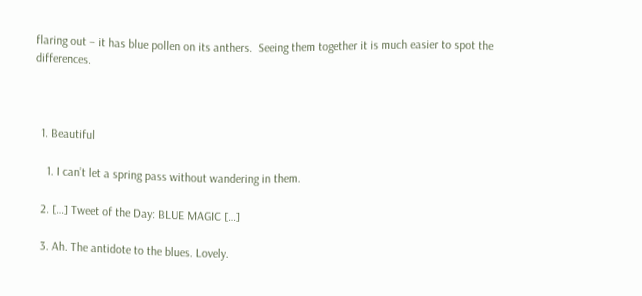flaring out – it has blue pollen on its anthers.  Seeing them together it is much easier to spot the differences.



  1. Beautiful

    1. I can’t let a spring pass without wandering in them.

  2. […] Tweet of the Day: BLUE MAGIC […]

  3. Ah. The antidote to the blues. Lovely.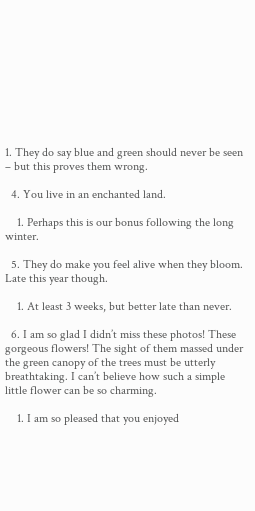1. They do say blue and green should never be seen – but this proves them wrong.

  4. You live in an enchanted land.

    1. Perhaps this is our bonus following the long winter.

  5. They do make you feel alive when they bloom. Late this year though.

    1. At least 3 weeks, but better late than never.

  6. I am so glad I didn’t miss these photos! These gorgeous flowers! The sight of them massed under the green canopy of the trees must be utterly breathtaking. I can’t believe how such a simple little flower can be so charming.

    1. I am so pleased that you enjoyed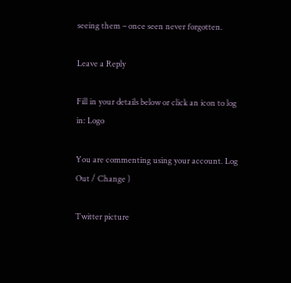seeing them – once seen never forgotten.

Leave a Reply

Fill in your details below or click an icon to log in: Logo

You are commenting using your account. Log Out / Change )

Twitter picture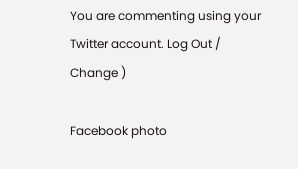You are commenting using your Twitter account. Log Out / Change )

Facebook photo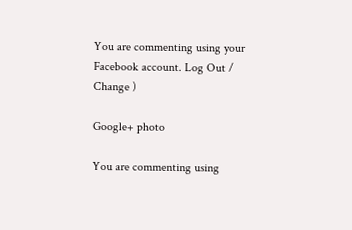You are commenting using your Facebook account. Log Out / Change )

Google+ photo

You are commenting using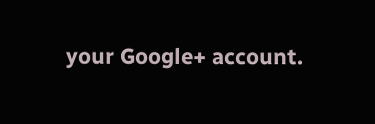your Google+ account.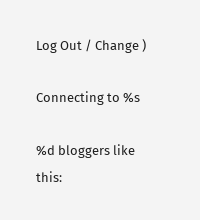Log Out / Change )

Connecting to %s

%d bloggers like this: